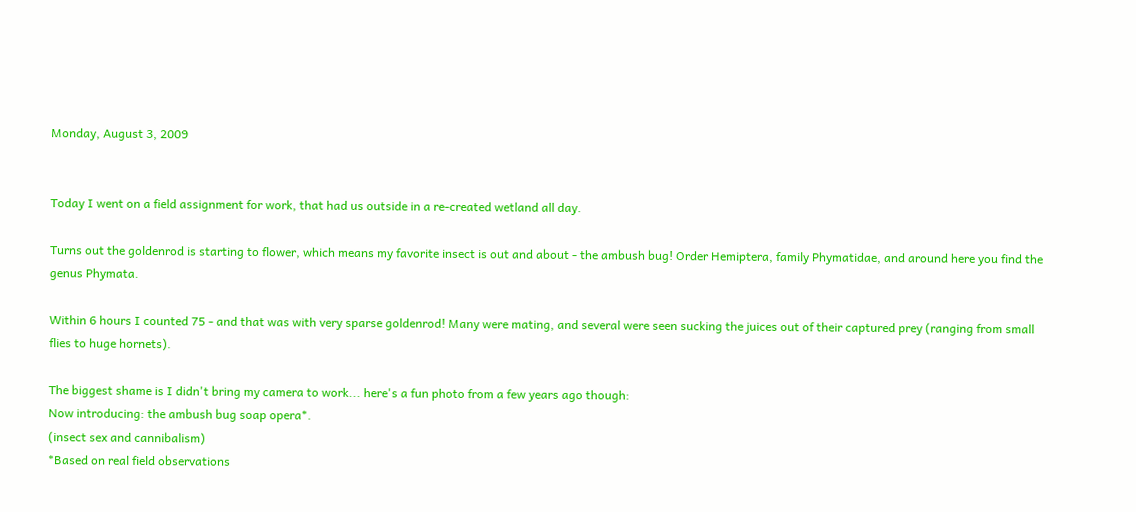Monday, August 3, 2009


Today I went on a field assignment for work, that had us outside in a re-created wetland all day.

Turns out the goldenrod is starting to flower, which means my favorite insect is out and about - the ambush bug! Order Hemiptera, family Phymatidae, and around here you find the genus Phymata.

Within 6 hours I counted 75 - and that was with very sparse goldenrod! Many were mating, and several were seen sucking the juices out of their captured prey (ranging from small flies to huge hornets).

The biggest shame is I didn't bring my camera to work... here's a fun photo from a few years ago though:
Now introducing: the ambush bug soap opera*.
(insect sex and cannibalism)
*Based on real field observations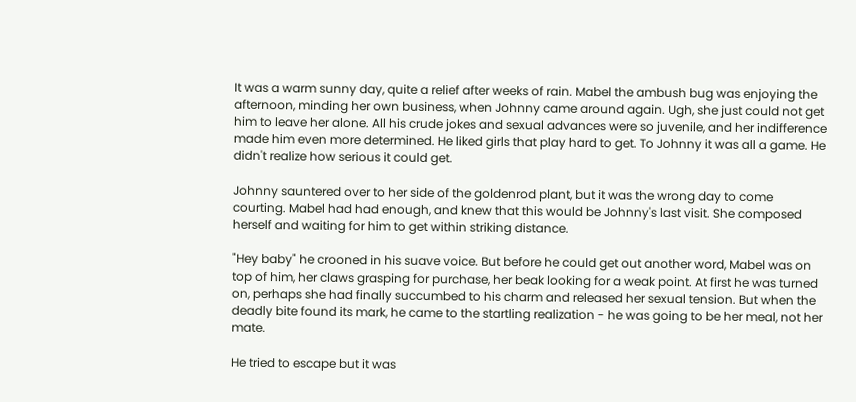It was a warm sunny day, quite a relief after weeks of rain. Mabel the ambush bug was enjoying the afternoon, minding her own business, when Johnny came around again. Ugh, she just could not get him to leave her alone. All his crude jokes and sexual advances were so juvenile, and her indifference made him even more determined. He liked girls that play hard to get. To Johnny it was all a game. He didn't realize how serious it could get.

Johnny sauntered over to her side of the goldenrod plant, but it was the wrong day to come courting. Mabel had had enough, and knew that this would be Johnny's last visit. She composed herself and waiting for him to get within striking distance.

"Hey baby" he crooned in his suave voice. But before he could get out another word, Mabel was on top of him, her claws grasping for purchase, her beak looking for a weak point. At first he was turned on, perhaps she had finally succumbed to his charm and released her sexual tension. But when the deadly bite found its mark, he came to the startling realization - he was going to be her meal, not her mate.

He tried to escape but it was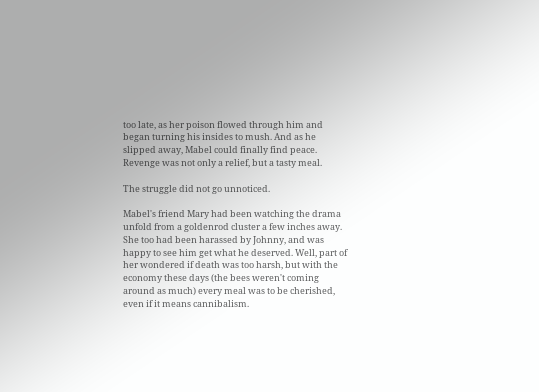too late, as her poison flowed through him and began turning his insides to mush. And as he slipped away, Mabel could finally find peace. Revenge was not only a relief, but a tasty meal.

The struggle did not go unnoticed.

Mabel's friend Mary had been watching the drama unfold from a goldenrod cluster a few inches away. She too had been harassed by Johnny, and was happy to see him get what he deserved. Well, part of her wondered if death was too harsh, but with the economy these days (the bees weren't coming around as much) every meal was to be cherished, even if it means cannibalism.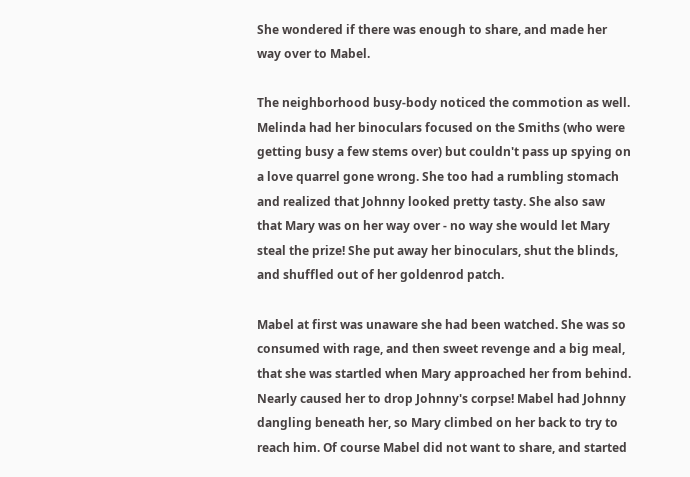She wondered if there was enough to share, and made her way over to Mabel.

The neighborhood busy-body noticed the commotion as well. Melinda had her binoculars focused on the Smiths (who were getting busy a few stems over) but couldn't pass up spying on a love quarrel gone wrong. She too had a rumbling stomach and realized that Johnny looked pretty tasty. She also saw that Mary was on her way over - no way she would let Mary steal the prize! She put away her binoculars, shut the blinds, and shuffled out of her goldenrod patch.

Mabel at first was unaware she had been watched. She was so consumed with rage, and then sweet revenge and a big meal, that she was startled when Mary approached her from behind. Nearly caused her to drop Johnny's corpse! Mabel had Johnny dangling beneath her, so Mary climbed on her back to try to reach him. Of course Mabel did not want to share, and started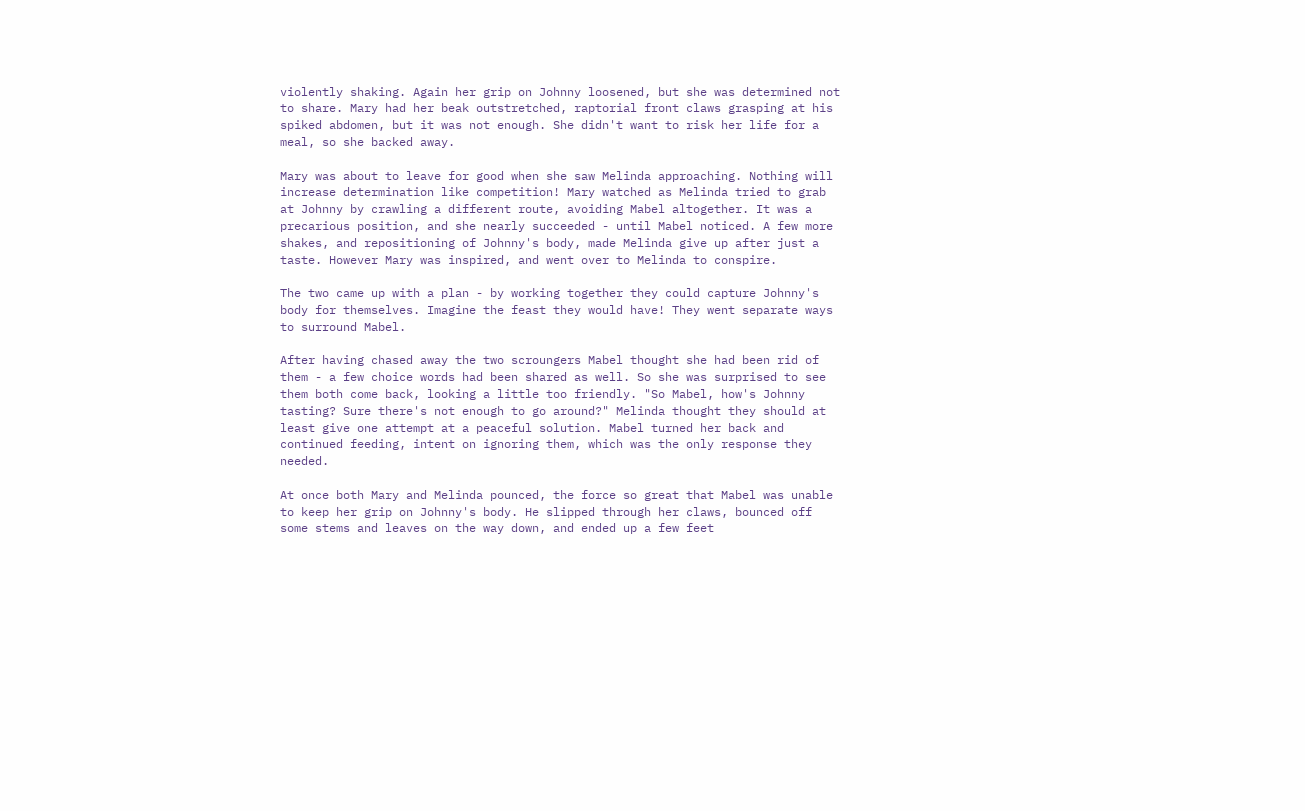violently shaking. Again her grip on Johnny loosened, but she was determined not to share. Mary had her beak outstretched, raptorial front claws grasping at his spiked abdomen, but it was not enough. She didn't want to risk her life for a meal, so she backed away.

Mary was about to leave for good when she saw Melinda approaching. Nothing will increase determination like competition! Mary watched as Melinda tried to grab at Johnny by crawling a different route, avoiding Mabel altogether. It was a precarious position, and she nearly succeeded - until Mabel noticed. A few more shakes, and repositioning of Johnny's body, made Melinda give up after just a taste. However Mary was inspired, and went over to Melinda to conspire.

The two came up with a plan - by working together they could capture Johnny's body for themselves. Imagine the feast they would have! They went separate ways to surround Mabel.

After having chased away the two scroungers Mabel thought she had been rid of them - a few choice words had been shared as well. So she was surprised to see them both come back, looking a little too friendly. "So Mabel, how's Johnny tasting? Sure there's not enough to go around?" Melinda thought they should at least give one attempt at a peaceful solution. Mabel turned her back and continued feeding, intent on ignoring them, which was the only response they needed.

At once both Mary and Melinda pounced, the force so great that Mabel was unable to keep her grip on Johnny's body. He slipped through her claws, bounced off some stems and leaves on the way down, and ended up a few feet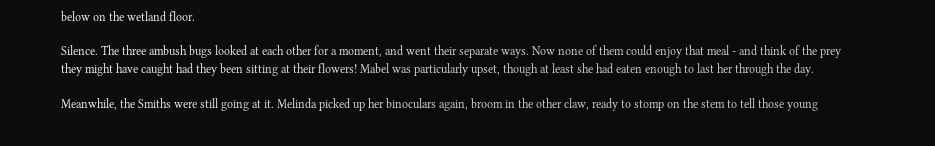below on the wetland floor.

Silence. The three ambush bugs looked at each other for a moment, and went their separate ways. Now none of them could enjoy that meal - and think of the prey they might have caught had they been sitting at their flowers! Mabel was particularly upset, though at least she had eaten enough to last her through the day.

Meanwhile, the Smiths were still going at it. Melinda picked up her binoculars again, broom in the other claw, ready to stomp on the stem to tell those young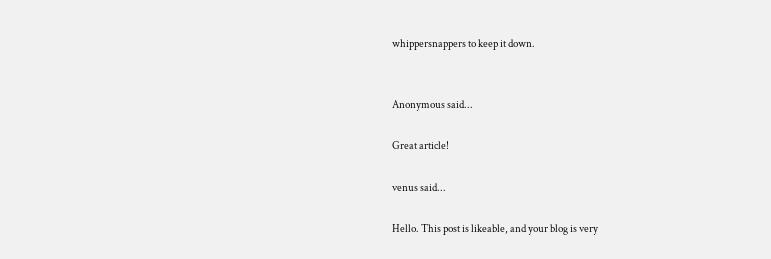whippersnappers to keep it down.


Anonymous said...

Great article!

venus said...

Hello. This post is likeable, and your blog is very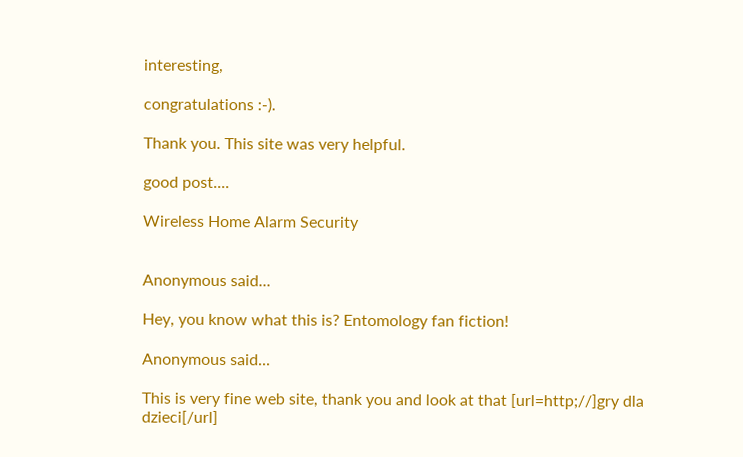interesting,

congratulations :-).

Thank you. This site was very helpful.

good post....

Wireless Home Alarm Security


Anonymous said...

Hey, you know what this is? Entomology fan fiction!

Anonymous said...

This is very fine web site, thank you and look at that [url=http;//]gry dla dzieci[/url]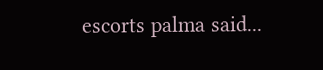escorts palma said...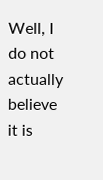Well, I do not actually believe it is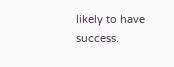likely to have success.